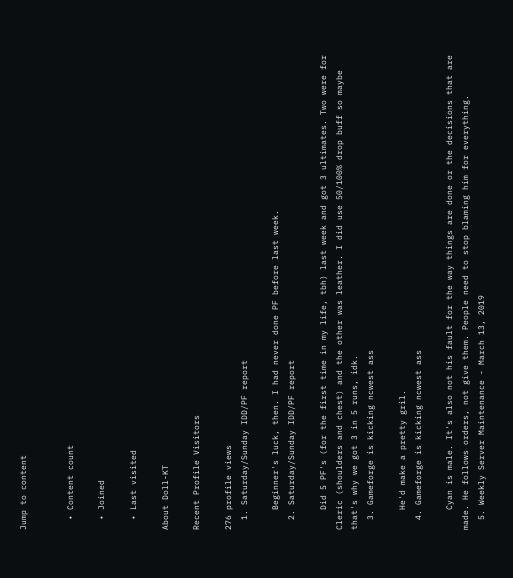Jump to content


  • Content count

  • Joined

  • Last visited

About Doll-KT

Recent Profile Visitors

276 profile views
  1. Saturday/Sunday IDD/PF report

    Beginner's luck, then. I had never done PF before last week.
  2. Saturday/Sunday IDD/PF report

    Did 5 PF's (for the first time in my life, tbh) last week and got 3 ultimates. Two were for Cleric (shoulders and chest) and the other was leather. I did use 50/100% drop buff so maybe that's why we got 3 in 5 runs, idk.
  3. Gameforge is kicking ncwest ass

    He'd make a pretty gril.
  4. Gameforge is kicking ncwest ass

    Cyan is male. It's also not his fault for the way things are done or the decisions that are made. He follows orders, not give them. People need to stop blaming him for everything.
  5. Weekly Server Maintenance - March 13, 2019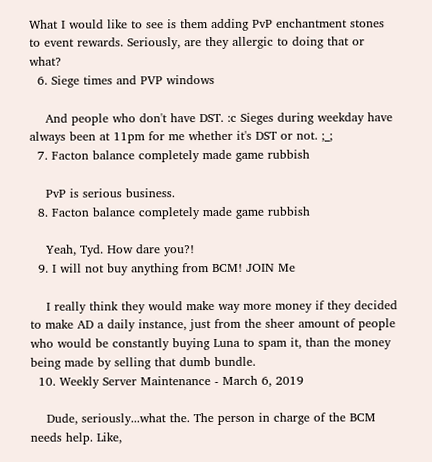What I would like to see is them adding PvP enchantment stones to event rewards. Seriously, are they allergic to doing that or what?
  6. Siege times and PVP windows

    And people who don't have DST. :c Sieges during weekday have always been at 11pm for me whether it's DST or not. ;_;
  7. Facton balance completely made game rubbish

    PvP is serious business.
  8. Facton balance completely made game rubbish

    Yeah, Tyd. How dare you?!
  9. I will not buy anything from BCM! JOIN Me

    I really think they would make way more money if they decided to make AD a daily instance, just from the sheer amount of people who would be constantly buying Luna to spam it, than the money being made by selling that dumb bundle.
  10. Weekly Server Maintenance - March 6, 2019

    Dude, seriously...what the. The person in charge of the BCM needs help. Like,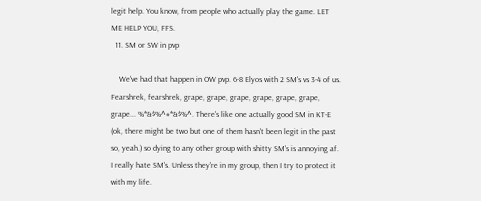legit help. You know, from people who actually play the game. LET ME HELP YOU, FFS.
  11. SM or SW in pvp

    We've had that happen in OW pvp. 6-8 Elyos with 2 SM's vs 3-4 of us. Fearshrek, fearshrek, grape, grape, grape, grape, grape, grape, grape... %*&$%^#*&$%^. There's like one actually good SM in KT-E (ok, there might be two but one of them hasn't been legit in the past so, yeah.) so dying to any other group with shitty SM's is annoying af. I really hate SM's. Unless they're in my group, then I try to protect it with my life.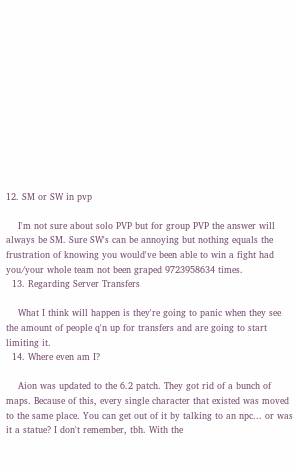12. SM or SW in pvp

    I'm not sure about solo PVP but for group PVP the answer will always be SM. Sure SW's can be annoying but nothing equals the frustration of knowing you would've been able to win a fight had you/your whole team not been graped 9723958634 times.
  13. Regarding Server Transfers

    What I think will happen is they're going to panic when they see the amount of people q'n up for transfers and are going to start limiting it.
  14. Where even am I?

    Aion was updated to the 6.2 patch. They got rid of a bunch of maps. Because of this, every single character that existed was moved to the same place. You can get out of it by talking to an npc... or was it a statue? I don't remember, tbh. With the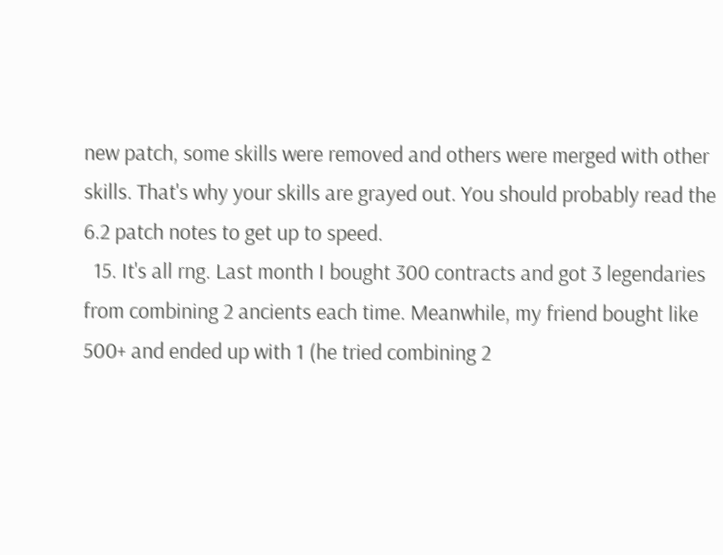new patch, some skills were removed and others were merged with other skills. That's why your skills are grayed out. You should probably read the 6.2 patch notes to get up to speed.
  15. It's all rng. Last month I bought 300 contracts and got 3 legendaries from combining 2 ancients each time. Meanwhile, my friend bought like 500+ and ended up with 1 (he tried combining 2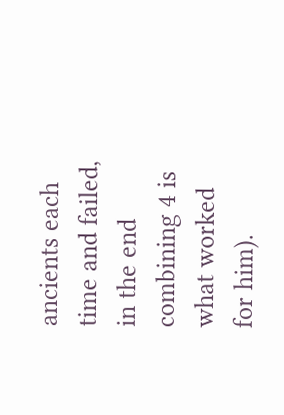ancients each time and failed, in the end combining 4 is what worked for him).